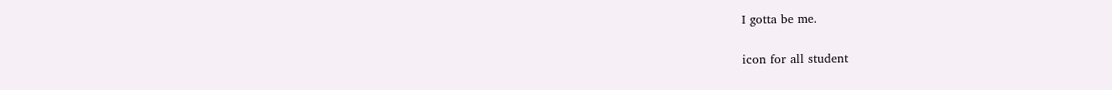I gotta be me.

icon for all student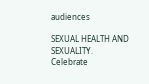audiences

SEXUAL HEALTH AND SEXUALITY. Celebrate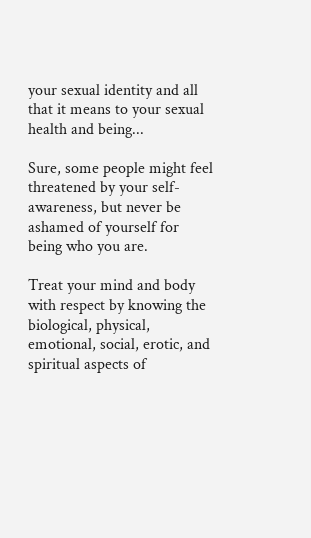your sexual identity and all that it means to your sexual health and being...

Sure, some people might feel threatened by your self-awareness, but never be ashamed of yourself for being who you are.

Treat your mind and body with respect by knowing the biological, physical, emotional, social, erotic, and spiritual aspects of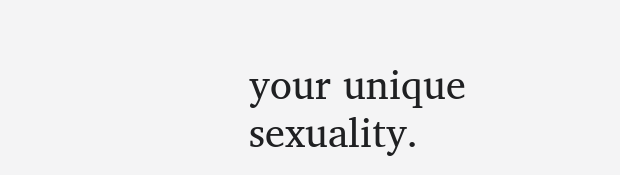your unique sexuality.